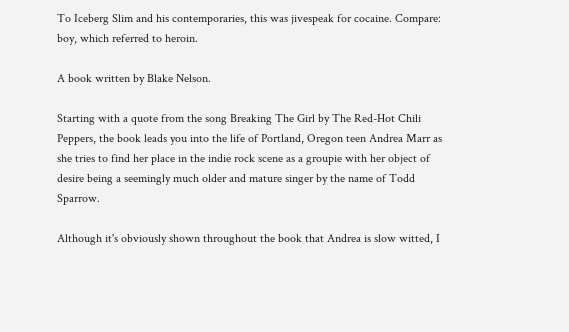To Iceberg Slim and his contemporaries, this was jivespeak for cocaine. Compare: boy, which referred to heroin.

A book written by Blake Nelson.

Starting with a quote from the song Breaking The Girl by The Red-Hot Chili Peppers, the book leads you into the life of Portland, Oregon teen Andrea Marr as she tries to find her place in the indie rock scene as a groupie with her object of desire being a seemingly much older and mature singer by the name of Todd Sparrow.

Although it's obviously shown throughout the book that Andrea is slow witted, I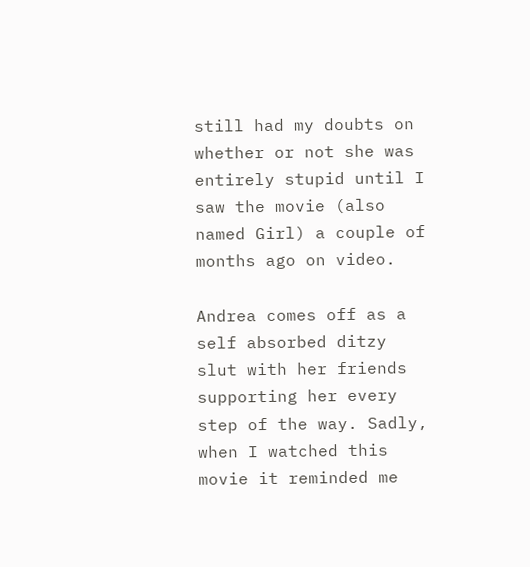still had my doubts on whether or not she was entirely stupid until I saw the movie (also named Girl) a couple of months ago on video.

Andrea comes off as a self absorbed ditzy slut with her friends supporting her every step of the way. Sadly, when I watched this movie it reminded me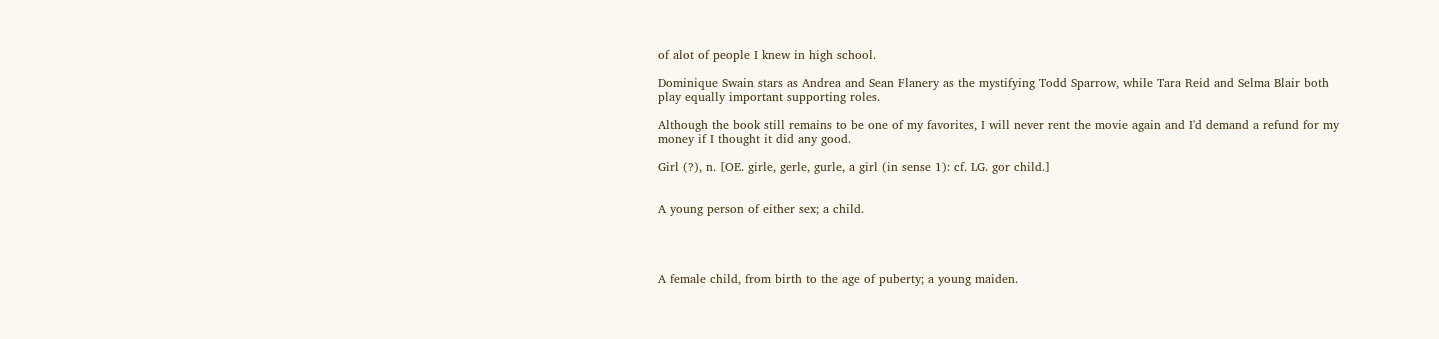of alot of people I knew in high school.

Dominique Swain stars as Andrea and Sean Flanery as the mystifying Todd Sparrow, while Tara Reid and Selma Blair both play equally important supporting roles.

Although the book still remains to be one of my favorites, I will never rent the movie again and I'd demand a refund for my money if I thought it did any good.

Girl (?), n. [OE. girle, gerle, gurle, a girl (in sense 1): cf. LG. gor child.]


A young person of either sex; a child.




A female child, from birth to the age of puberty; a young maiden.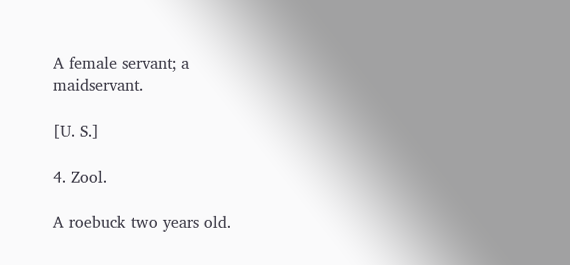A female servant; a maidservant.

[U. S.]

4. Zool.

A roebuck two years old.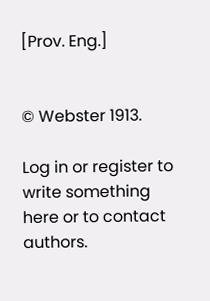[Prov. Eng.]


© Webster 1913.

Log in or register to write something here or to contact authors.